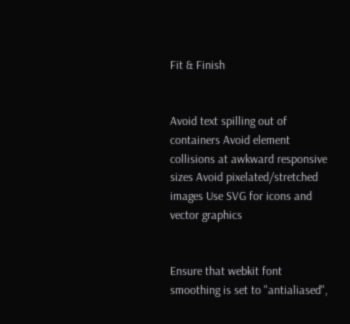Fit & Finish


Avoid text spilling out of containers Avoid element collisions at awkward responsive sizes Avoid pixelated/stretched images Use SVG for icons and vector graphics


Ensure that webkit font smoothing is set to "antialiased",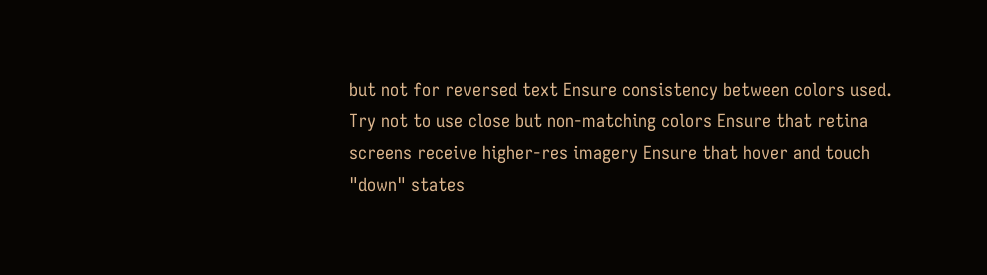but not for reversed text Ensure consistency between colors used. Try not to use close but non-matching colors Ensure that retina screens receive higher-res imagery Ensure that hover and touch "down" states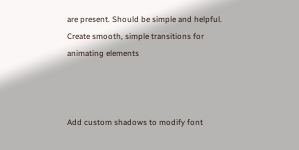are present. Should be simple and helpful. Create smooth, simple transitions for animating elements



Add custom shadows to modify font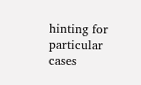hinting for particular cases